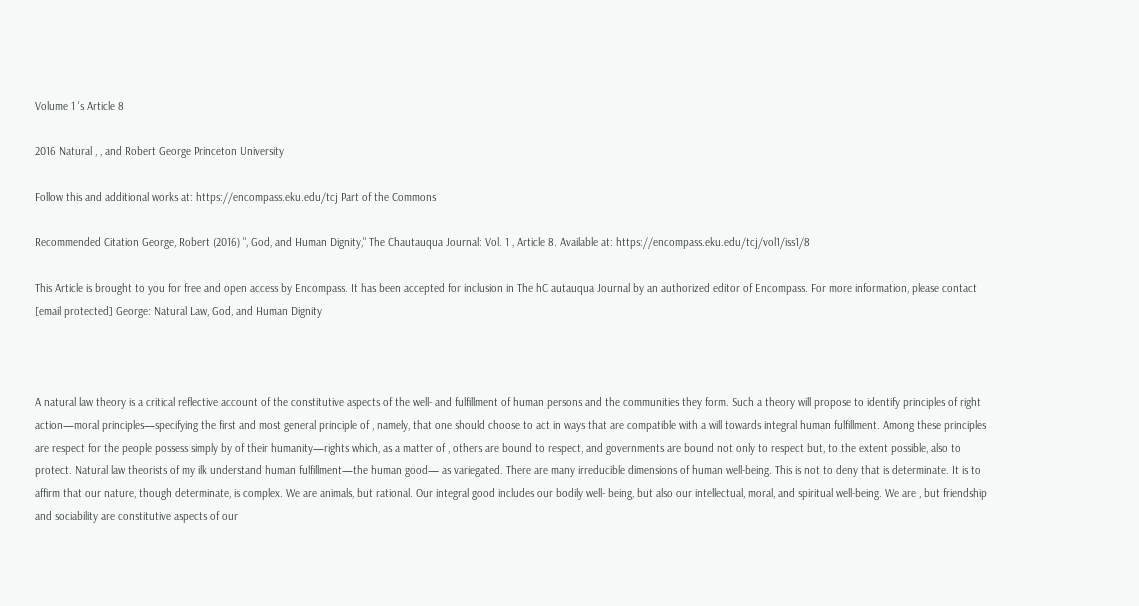Volume 1 's Article 8

2016 Natural , , and Robert George Princeton University

Follow this and additional works at: https://encompass.eku.edu/tcj Part of the Commons

Recommended Citation George, Robert (2016) ", God, and Human Dignity," The Chautauqua Journal: Vol. 1 , Article 8. Available at: https://encompass.eku.edu/tcj/vol1/iss1/8

This Article is brought to you for free and open access by Encompass. It has been accepted for inclusion in The hC autauqua Journal by an authorized editor of Encompass. For more information, please contact [email protected] George: Natural Law, God, and Human Dignity



A natural law theory is a critical reflective account of the constitutive aspects of the well- and fulfillment of human persons and the communities they form. Such a theory will propose to identify principles of right action—moral principles—specifying the first and most general principle of , namely, that one should choose to act in ways that are compatible with a will towards integral human fulfillment. Among these principles are respect for the people possess simply by of their humanity—rights which, as a matter of , others are bound to respect, and governments are bound not only to respect but, to the extent possible, also to protect. Natural law theorists of my ilk understand human fulfillment—the human good— as variegated. There are many irreducible dimensions of human well-being. This is not to deny that is determinate. It is to affirm that our nature, though determinate, is complex. We are animals, but rational. Our integral good includes our bodily well- being, but also our intellectual, moral, and spiritual well-being. We are , but friendship and sociability are constitutive aspects of our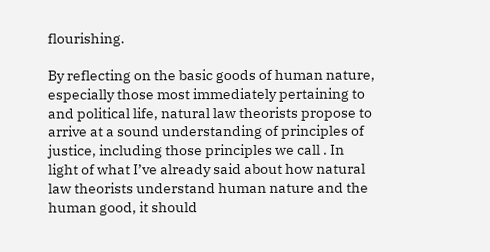flourishing.

By reflecting on the basic goods of human nature, especially those most immediately pertaining to and political life, natural law theorists propose to arrive at a sound understanding of principles of justice, including those principles we call . In light of what I’ve already said about how natural law theorists understand human nature and the human good, it should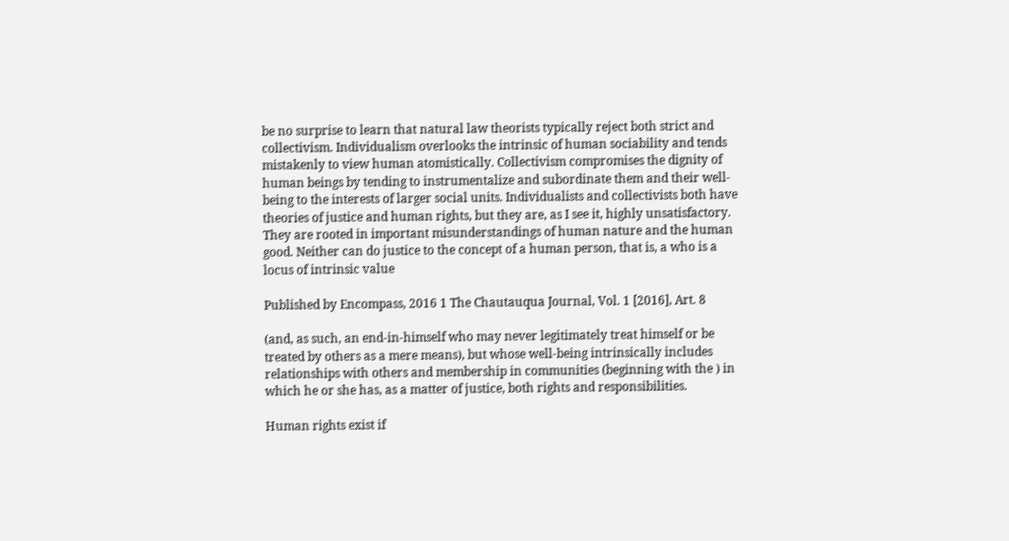be no surprise to learn that natural law theorists typically reject both strict and collectivism. Individualism overlooks the intrinsic of human sociability and tends mistakenly to view human atomistically. Collectivism compromises the dignity of human beings by tending to instrumentalize and subordinate them and their well-being to the interests of larger social units. Individualists and collectivists both have theories of justice and human rights, but they are, as I see it, highly unsatisfactory. They are rooted in important misunderstandings of human nature and the human good. Neither can do justice to the concept of a human person, that is, a who is a locus of intrinsic value

Published by Encompass, 2016 1 The Chautauqua Journal, Vol. 1 [2016], Art. 8

(and, as such, an end-in-himself who may never legitimately treat himself or be treated by others as a mere means), but whose well-being intrinsically includes relationships with others and membership in communities (beginning with the ) in which he or she has, as a matter of justice, both rights and responsibilities.

Human rights exist if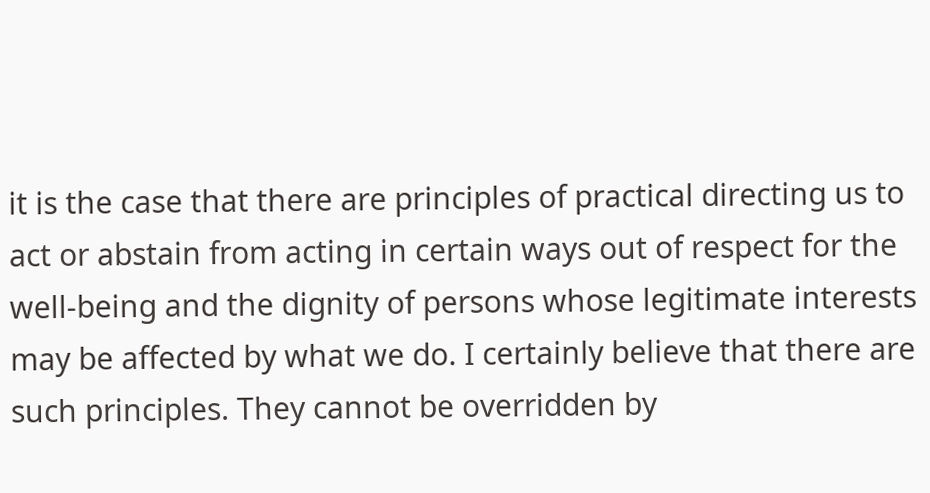it is the case that there are principles of practical directing us to act or abstain from acting in certain ways out of respect for the well-being and the dignity of persons whose legitimate interests may be affected by what we do. I certainly believe that there are such principles. They cannot be overridden by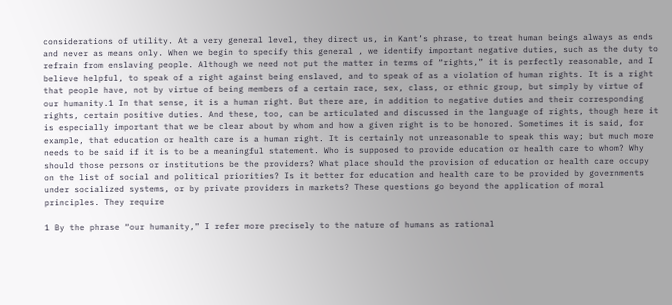considerations of utility. At a very general level, they direct us, in Kant’s phrase, to treat human beings always as ends and never as means only. When we begin to specify this general , we identify important negative duties, such as the duty to refrain from enslaving people. Although we need not put the matter in terms of “rights,” it is perfectly reasonable, and I believe helpful, to speak of a right against being enslaved, and to speak of as a violation of human rights. It is a right that people have, not by virtue of being members of a certain race, sex, class, or ethnic group, but simply by virtue of our humanity.1 In that sense, it is a human right. But there are, in addition to negative duties and their corresponding rights, certain positive duties. And these, too, can be articulated and discussed in the language of rights, though here it is especially important that we be clear about by whom and how a given right is to be honored. Sometimes it is said, for example, that education or health care is a human right. It is certainly not unreasonable to speak this way; but much more needs to be said if it is to be a meaningful statement. Who is supposed to provide education or health care to whom? Why should those persons or institutions be the providers? What place should the provision of education or health care occupy on the list of social and political priorities? Is it better for education and health care to be provided by governments under socialized systems, or by private providers in markets? These questions go beyond the application of moral principles. They require

1 By the phrase “our humanity,” I refer more precisely to the nature of humans as rational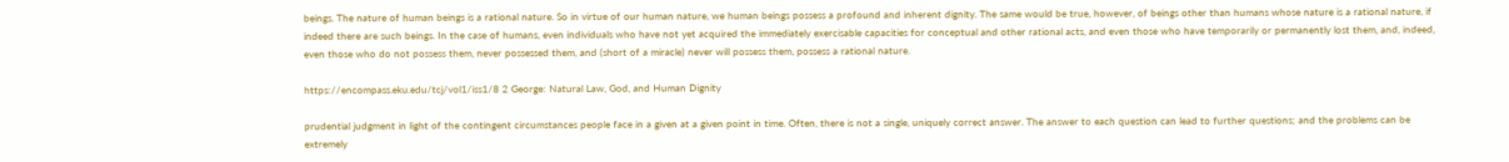beings. The nature of human beings is a rational nature. So in virtue of our human nature, we human beings possess a profound and inherent dignity. The same would be true, however, of beings other than humans whose nature is a rational nature, if indeed there are such beings. In the case of humans, even individuals who have not yet acquired the immediately exercisable capacities for conceptual and other rational acts, and even those who have temporarily or permanently lost them, and, indeed, even those who do not possess them, never possessed them, and (short of a miracle) never will possess them, possess a rational nature.

https://encompass.eku.edu/tcj/vol1/iss1/8 2 George: Natural Law, God, and Human Dignity

prudential judgment in light of the contingent circumstances people face in a given at a given point in time. Often, there is not a single, uniquely correct answer. The answer to each question can lead to further questions; and the problems can be extremely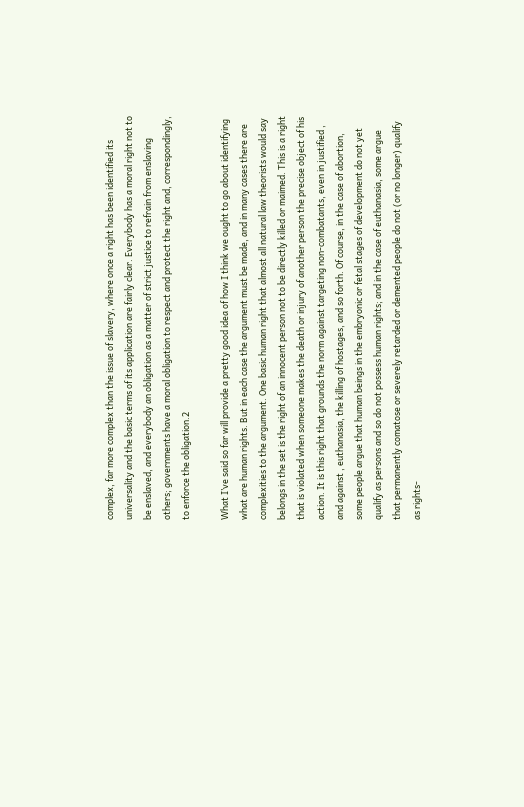complex, far more complex than the issue of slavery, where once a right has been identified its universality and the basic terms of its application are fairly clear. Everybody has a moral right not to be enslaved, and everybody an obligation as a matter of strict justice to refrain from enslaving others; governments have a moral obligation to respect and protect the right and, correspondingly, to enforce the obligation.2

What I’ve said so far will provide a pretty good idea of how I think we ought to go about identifying what are human rights. But in each case the argument must be made, and in many cases there are complexities to the argument. One basic human right that almost all natural law theorists would say belongs in the set is the right of an innocent person not to be directly killed or maimed. This is a right that is violated when someone makes the death or injury of another person the precise object of his action. It is this right that grounds the norm against targeting non-combatants, even in justified , and against , euthanasia, the killing of hostages, and so forth. Of course, in the case of abortion, some people argue that human beings in the embryonic or fetal stages of development do not yet qualify as persons and so do not possess human rights; and in the case of euthanasia, some argue that permanently comatose or severely retarded or demented people do not (or no longer) qualify as rights-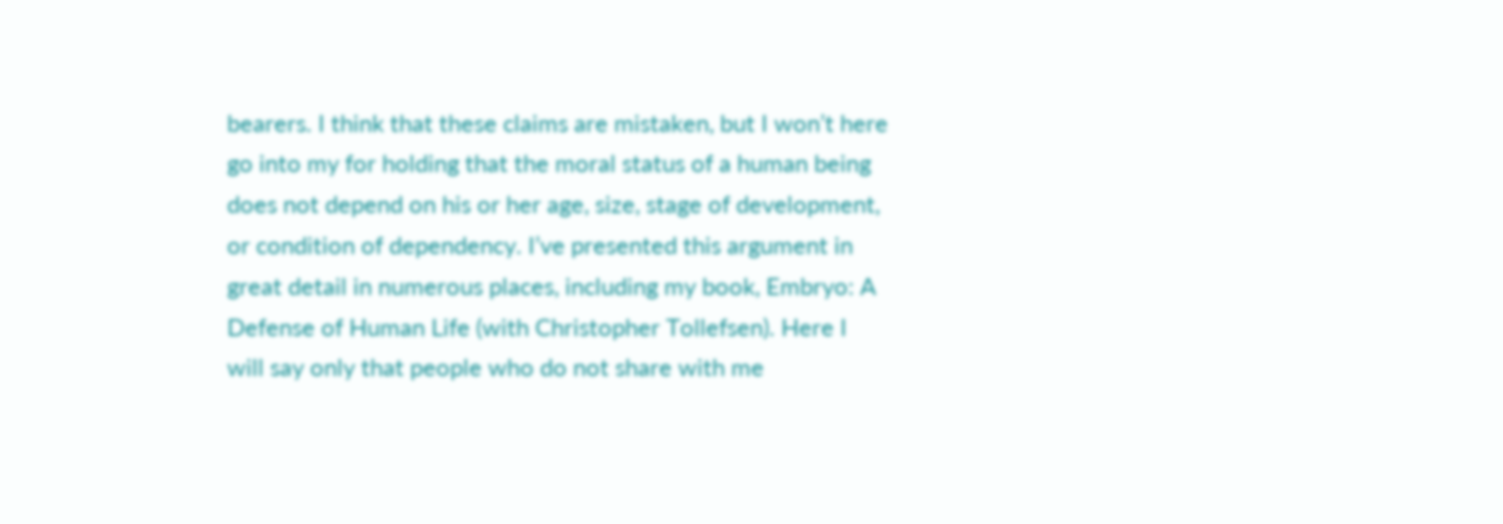bearers. I think that these claims are mistaken, but I won’t here go into my for holding that the moral status of a human being does not depend on his or her age, size, stage of development, or condition of dependency. I’ve presented this argument in great detail in numerous places, including my book, Embryo: A Defense of Human Life (with Christopher Tollefsen). Here I will say only that people who do not share with me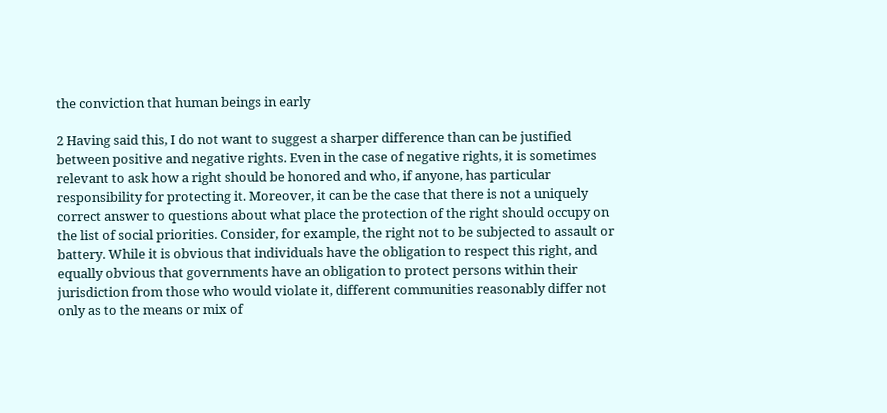the conviction that human beings in early

2 Having said this, I do not want to suggest a sharper difference than can be justified between positive and negative rights. Even in the case of negative rights, it is sometimes relevant to ask how a right should be honored and who, if anyone, has particular responsibility for protecting it. Moreover, it can be the case that there is not a uniquely correct answer to questions about what place the protection of the right should occupy on the list of social priorities. Consider, for example, the right not to be subjected to assault or battery. While it is obvious that individuals have the obligation to respect this right, and equally obvious that governments have an obligation to protect persons within their jurisdiction from those who would violate it, different communities reasonably differ not only as to the means or mix of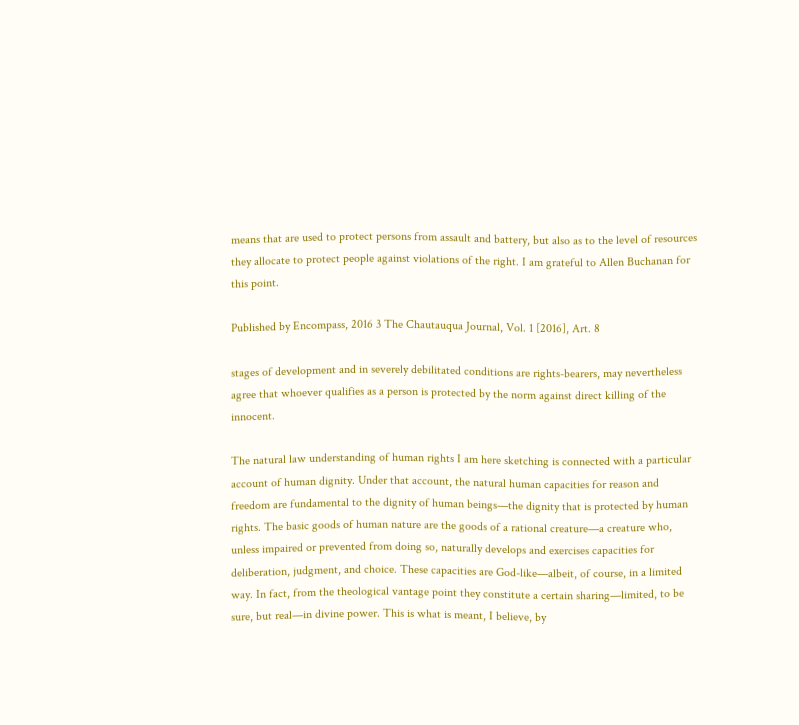means that are used to protect persons from assault and battery, but also as to the level of resources they allocate to protect people against violations of the right. I am grateful to Allen Buchanan for this point.

Published by Encompass, 2016 3 The Chautauqua Journal, Vol. 1 [2016], Art. 8

stages of development and in severely debilitated conditions are rights-bearers, may nevertheless agree that whoever qualifies as a person is protected by the norm against direct killing of the innocent.

The natural law understanding of human rights I am here sketching is connected with a particular account of human dignity. Under that account, the natural human capacities for reason and freedom are fundamental to the dignity of human beings—the dignity that is protected by human rights. The basic goods of human nature are the goods of a rational creature—a creature who, unless impaired or prevented from doing so, naturally develops and exercises capacities for deliberation, judgment, and choice. These capacities are God-like—albeit, of course, in a limited way. In fact, from the theological vantage point they constitute a certain sharing—limited, to be sure, but real—in divine power. This is what is meant, I believe, by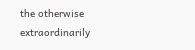the otherwise extraordinarily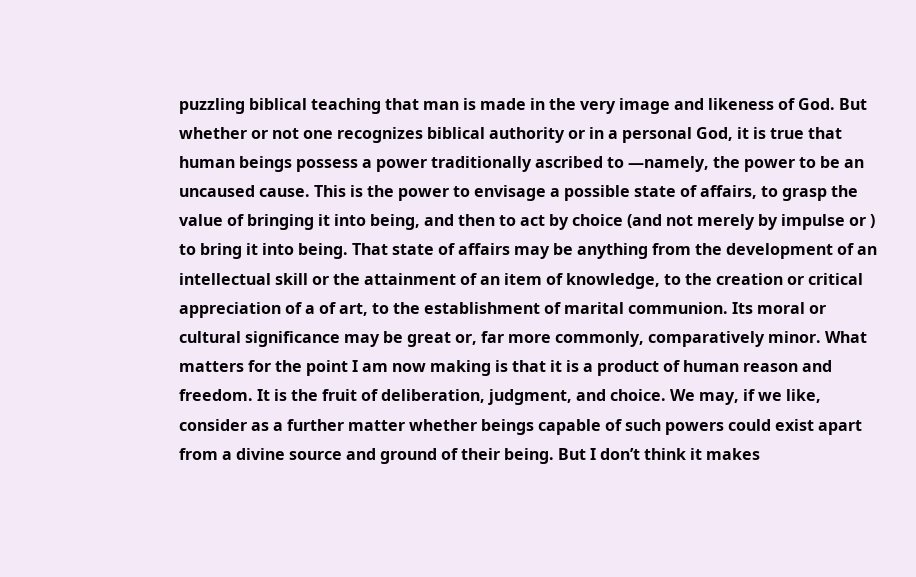puzzling biblical teaching that man is made in the very image and likeness of God. But whether or not one recognizes biblical authority or in a personal God, it is true that human beings possess a power traditionally ascribed to —namely, the power to be an uncaused cause. This is the power to envisage a possible state of affairs, to grasp the value of bringing it into being, and then to act by choice (and not merely by impulse or ) to bring it into being. That state of affairs may be anything from the development of an intellectual skill or the attainment of an item of knowledge, to the creation or critical appreciation of a of art, to the establishment of marital communion. Its moral or cultural significance may be great or, far more commonly, comparatively minor. What matters for the point I am now making is that it is a product of human reason and freedom. It is the fruit of deliberation, judgment, and choice. We may, if we like, consider as a further matter whether beings capable of such powers could exist apart from a divine source and ground of their being. But I don’t think it makes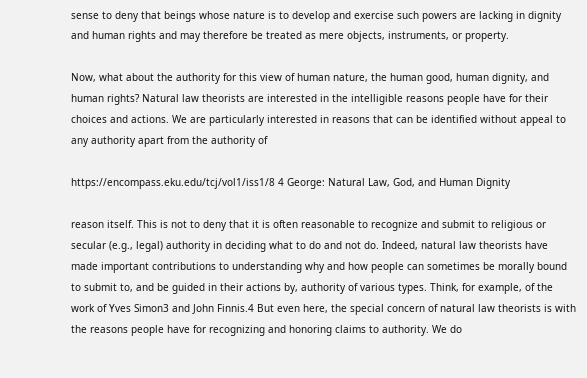sense to deny that beings whose nature is to develop and exercise such powers are lacking in dignity and human rights and may therefore be treated as mere objects, instruments, or property.

Now, what about the authority for this view of human nature, the human good, human dignity, and human rights? Natural law theorists are interested in the intelligible reasons people have for their choices and actions. We are particularly interested in reasons that can be identified without appeal to any authority apart from the authority of

https://encompass.eku.edu/tcj/vol1/iss1/8 4 George: Natural Law, God, and Human Dignity

reason itself. This is not to deny that it is often reasonable to recognize and submit to religious or secular (e.g., legal) authority in deciding what to do and not do. Indeed, natural law theorists have made important contributions to understanding why and how people can sometimes be morally bound to submit to, and be guided in their actions by, authority of various types. Think, for example, of the work of Yves Simon3 and John Finnis.4 But even here, the special concern of natural law theorists is with the reasons people have for recognizing and honoring claims to authority. We do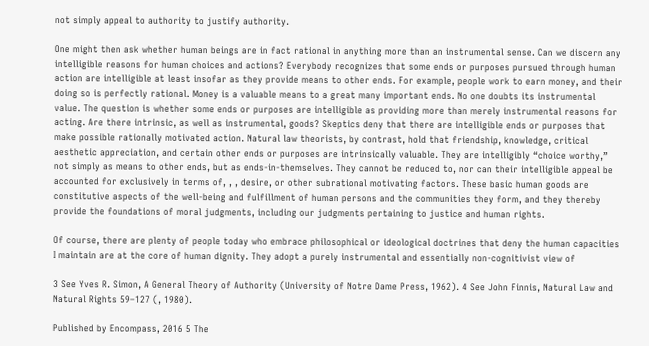not simply appeal to authority to justify authority.

One might then ask whether human beings are in fact rational in anything more than an instrumental sense. Can we discern any intelligible reasons for human choices and actions? Everybody recognizes that some ends or purposes pursued through human action are intelligible at least insofar as they provide means to other ends. For example, people work to earn money, and their doing so is perfectly rational. Money is a valuable means to a great many important ends. No one doubts its instrumental value. The question is whether some ends or purposes are intelligible as providing more than merely instrumental reasons for acting. Are there intrinsic, as well as instrumental, goods? Skeptics deny that there are intelligible ends or purposes that make possible rationally motivated action. Natural law theorists, by contrast, hold that friendship, knowledge, critical aesthetic appreciation, and certain other ends or purposes are intrinsically valuable. They are intelligibly “choice worthy,” not simply as means to other ends, but as ends-in-themselves. They cannot be reduced to, nor can their intelligible appeal be accounted for exclusively in terms of, , , desire, or other subrational motivating factors. These basic human goods are constitutive aspects of the well-being and fulfillment of human persons and the communities they form, and they thereby provide the foundations of moral judgments, including our judgments pertaining to justice and human rights.

Of course, there are plenty of people today who embrace philosophical or ideological doctrines that deny the human capacities I maintain are at the core of human dignity. They adopt a purely instrumental and essentially non-cognitivist view of

3 See Yves R. Simon, A General Theory of Authority (University of Notre Dame Press, 1962). 4 See John Finnis, Natural Law and Natural Rights 59–127 (, 1980).

Published by Encompass, 2016 5 The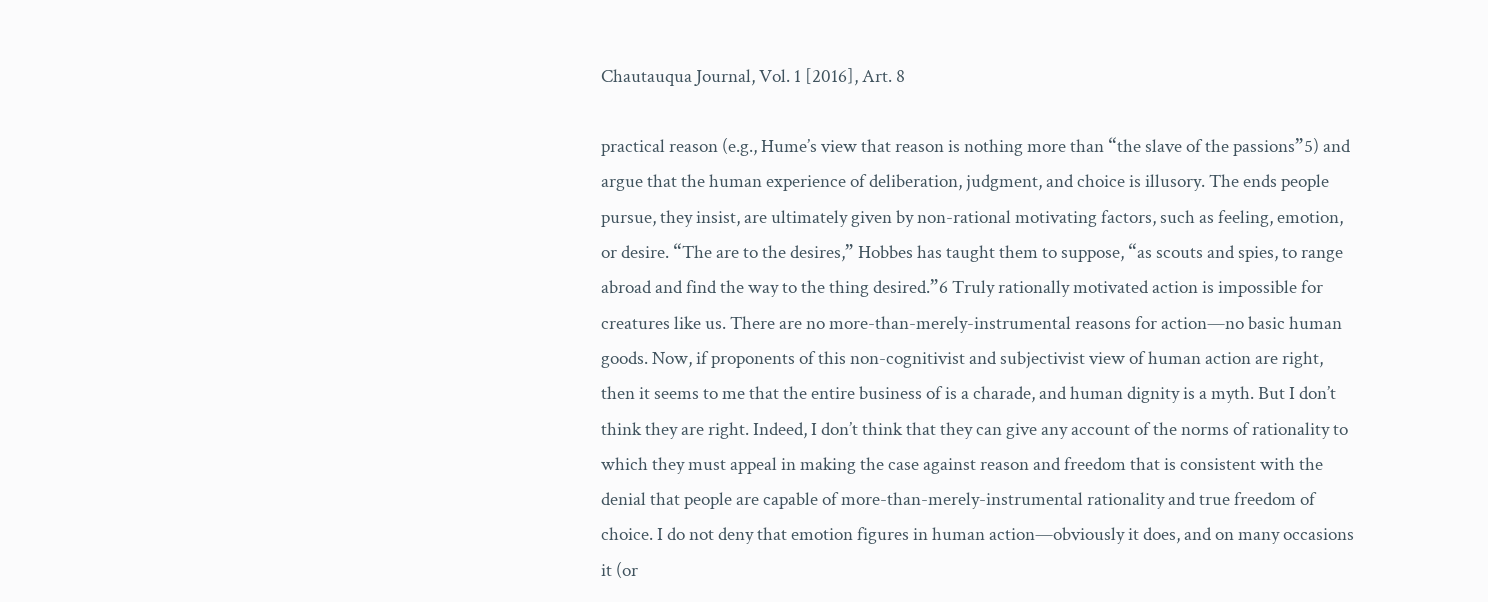Chautauqua Journal, Vol. 1 [2016], Art. 8

practical reason (e.g., Hume’s view that reason is nothing more than “the slave of the passions”5) and argue that the human experience of deliberation, judgment, and choice is illusory. The ends people pursue, they insist, are ultimately given by non-rational motivating factors, such as feeling, emotion, or desire. “The are to the desires,” Hobbes has taught them to suppose, “as scouts and spies, to range abroad and find the way to the thing desired.”6 Truly rationally motivated action is impossible for creatures like us. There are no more-than-merely-instrumental reasons for action—no basic human goods. Now, if proponents of this non-cognitivist and subjectivist view of human action are right, then it seems to me that the entire business of is a charade, and human dignity is a myth. But I don’t think they are right. Indeed, I don’t think that they can give any account of the norms of rationality to which they must appeal in making the case against reason and freedom that is consistent with the denial that people are capable of more-than-merely-instrumental rationality and true freedom of choice. I do not deny that emotion figures in human action—obviously it does, and on many occasions it (or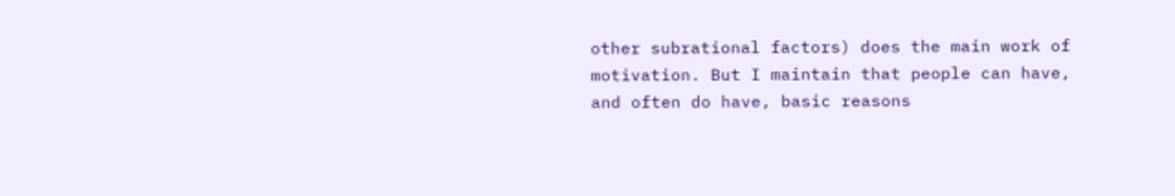other subrational factors) does the main work of motivation. But I maintain that people can have, and often do have, basic reasons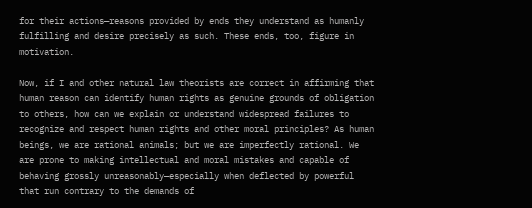for their actions—reasons provided by ends they understand as humanly fulfilling and desire precisely as such. These ends, too, figure in motivation.

Now, if I and other natural law theorists are correct in affirming that human reason can identify human rights as genuine grounds of obligation to others, how can we explain or understand widespread failures to recognize and respect human rights and other moral principles? As human beings, we are rational animals; but we are imperfectly rational. We are prone to making intellectual and moral mistakes and capable of behaving grossly unreasonably—especially when deflected by powerful that run contrary to the demands of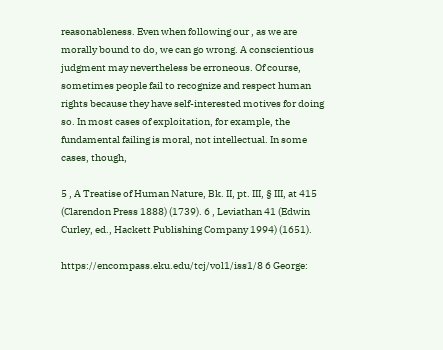reasonableness. Even when following our , as we are morally bound to do, we can go wrong. A conscientious judgment may nevertheless be erroneous. Of course, sometimes people fail to recognize and respect human rights because they have self-interested motives for doing so. In most cases of exploitation, for example, the fundamental failing is moral, not intellectual. In some cases, though,

5 , A Treatise of Human Nature, Bk. II, pt. III, § III, at 415 (Clarendon Press 1888) (1739). 6 , Leviathan 41 (Edwin Curley, ed., Hackett Publishing Company 1994) (1651).

https://encompass.eku.edu/tcj/vol1/iss1/8 6 George: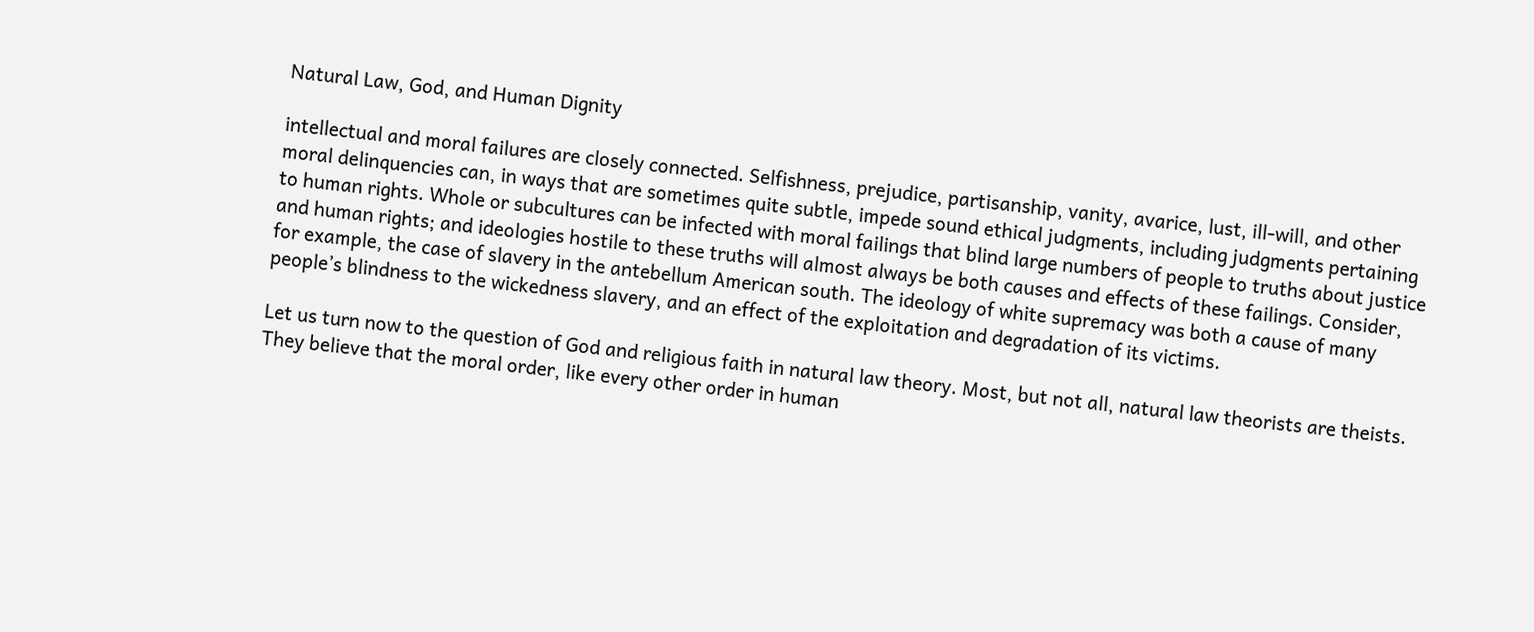Natural Law, God, and Human Dignity

intellectual and moral failures are closely connected. Selfishness, prejudice, partisanship, vanity, avarice, lust, ill-will, and other moral delinquencies can, in ways that are sometimes quite subtle, impede sound ethical judgments, including judgments pertaining to human rights. Whole or subcultures can be infected with moral failings that blind large numbers of people to truths about justice and human rights; and ideologies hostile to these truths will almost always be both causes and effects of these failings. Consider, for example, the case of slavery in the antebellum American south. The ideology of white supremacy was both a cause of many people’s blindness to the wickedness slavery, and an effect of the exploitation and degradation of its victims.

Let us turn now to the question of God and religious faith in natural law theory. Most, but not all, natural law theorists are theists. They believe that the moral order, like every other order in human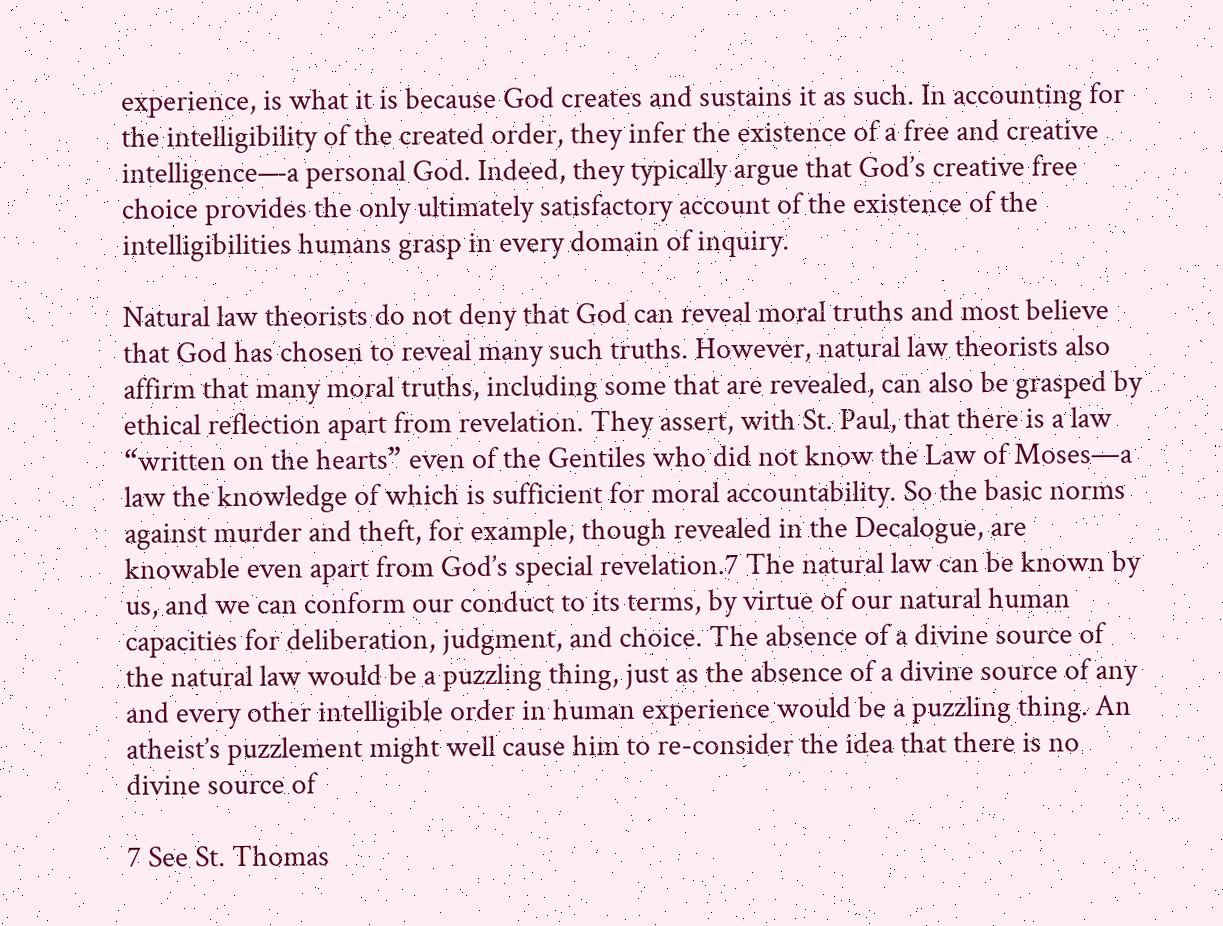experience, is what it is because God creates and sustains it as such. In accounting for the intelligibility of the created order, they infer the existence of a free and creative intelligence—a personal God. Indeed, they typically argue that God’s creative free choice provides the only ultimately satisfactory account of the existence of the intelligibilities humans grasp in every domain of inquiry.

Natural law theorists do not deny that God can reveal moral truths and most believe that God has chosen to reveal many such truths. However, natural law theorists also affirm that many moral truths, including some that are revealed, can also be grasped by ethical reflection apart from revelation. They assert, with St. Paul, that there is a law “written on the hearts” even of the Gentiles who did not know the Law of Moses—a law the knowledge of which is sufficient for moral accountability. So the basic norms against murder and theft, for example, though revealed in the Decalogue, are knowable even apart from God’s special revelation.7 The natural law can be known by us, and we can conform our conduct to its terms, by virtue of our natural human capacities for deliberation, judgment, and choice. The absence of a divine source of the natural law would be a puzzling thing, just as the absence of a divine source of any and every other intelligible order in human experience would be a puzzling thing. An atheist’s puzzlement might well cause him to re-consider the idea that there is no divine source of

7 See St. Thomas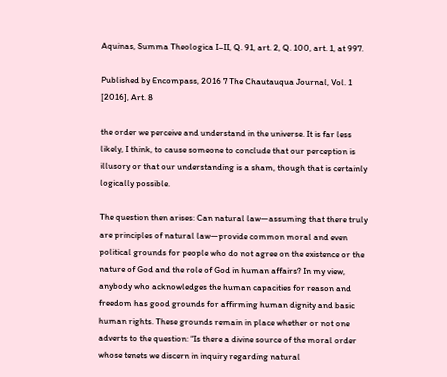Aquinas, Summa Theologica I–II, Q. 91, art. 2, Q. 100, art. 1, at 997.

Published by Encompass, 2016 7 The Chautauqua Journal, Vol. 1 [2016], Art. 8

the order we perceive and understand in the universe. It is far less likely, I think, to cause someone to conclude that our perception is illusory or that our understanding is a sham, though that is certainly logically possible.

The question then arises: Can natural law—assuming that there truly are principles of natural law—provide common moral and even political grounds for people who do not agree on the existence or the nature of God and the role of God in human affairs? In my view, anybody who acknowledges the human capacities for reason and freedom has good grounds for affirming human dignity and basic human rights. These grounds remain in place whether or not one adverts to the question: “Is there a divine source of the moral order whose tenets we discern in inquiry regarding natural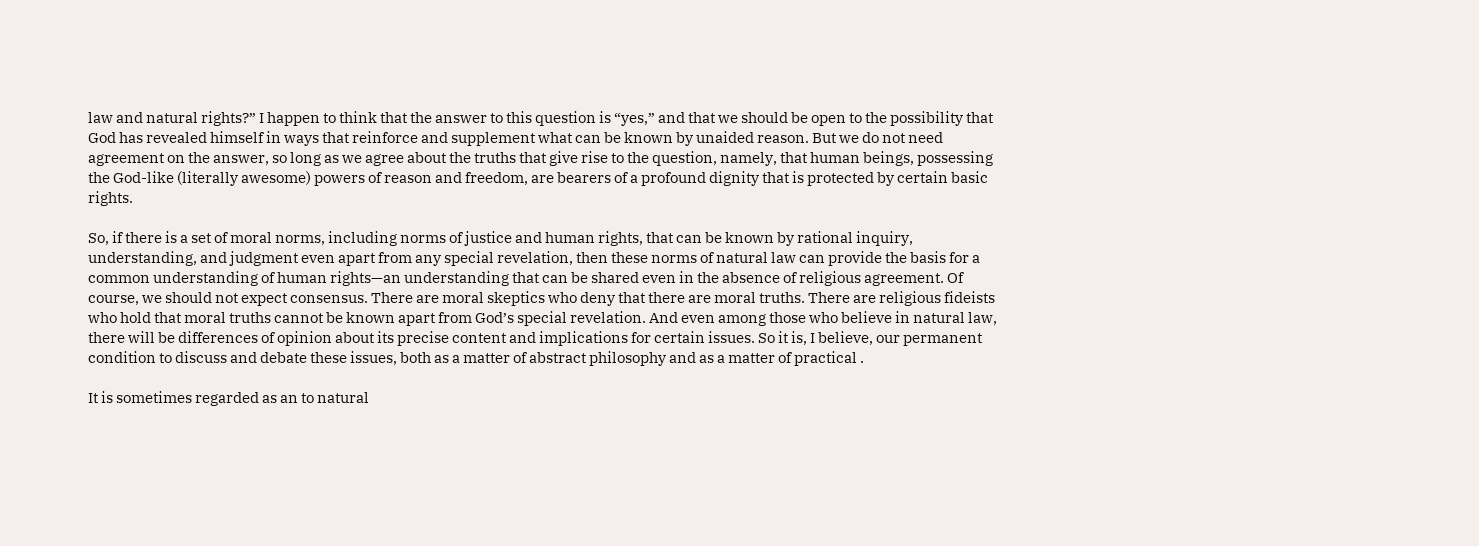law and natural rights?” I happen to think that the answer to this question is “yes,” and that we should be open to the possibility that God has revealed himself in ways that reinforce and supplement what can be known by unaided reason. But we do not need agreement on the answer, so long as we agree about the truths that give rise to the question, namely, that human beings, possessing the God-like (literally awesome) powers of reason and freedom, are bearers of a profound dignity that is protected by certain basic rights.

So, if there is a set of moral norms, including norms of justice and human rights, that can be known by rational inquiry, understanding, and judgment even apart from any special revelation, then these norms of natural law can provide the basis for a common understanding of human rights—an understanding that can be shared even in the absence of religious agreement. Of course, we should not expect consensus. There are moral skeptics who deny that there are moral truths. There are religious fideists who hold that moral truths cannot be known apart from God’s special revelation. And even among those who believe in natural law, there will be differences of opinion about its precise content and implications for certain issues. So it is, I believe, our permanent condition to discuss and debate these issues, both as a matter of abstract philosophy and as a matter of practical .

It is sometimes regarded as an to natural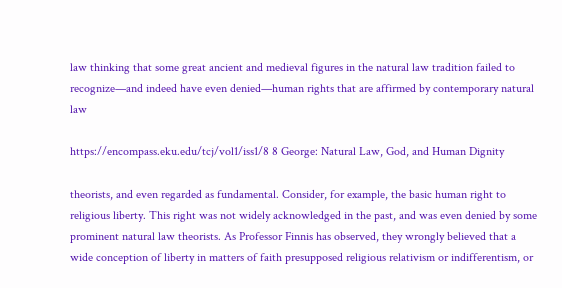law thinking that some great ancient and medieval figures in the natural law tradition failed to recognize—and indeed have even denied—human rights that are affirmed by contemporary natural law

https://encompass.eku.edu/tcj/vol1/iss1/8 8 George: Natural Law, God, and Human Dignity

theorists, and even regarded as fundamental. Consider, for example, the basic human right to religious liberty. This right was not widely acknowledged in the past, and was even denied by some prominent natural law theorists. As Professor Finnis has observed, they wrongly believed that a wide conception of liberty in matters of faith presupposed religious relativism or indifferentism, or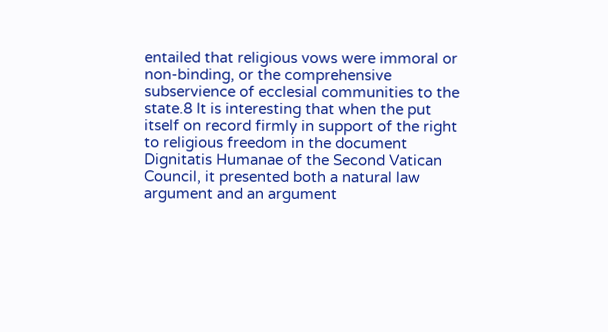entailed that religious vows were immoral or non-binding, or the comprehensive subservience of ecclesial communities to the state.8 It is interesting that when the put itself on record firmly in support of the right to religious freedom in the document Dignitatis Humanae of the Second Vatican Council, it presented both a natural law argument and an argument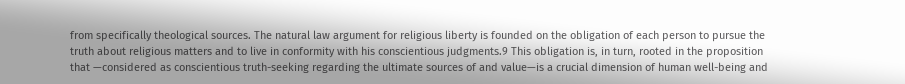from specifically theological sources. The natural law argument for religious liberty is founded on the obligation of each person to pursue the truth about religious matters and to live in conformity with his conscientious judgments.9 This obligation is, in turn, rooted in the proposition that —considered as conscientious truth-seeking regarding the ultimate sources of and value—is a crucial dimension of human well-being and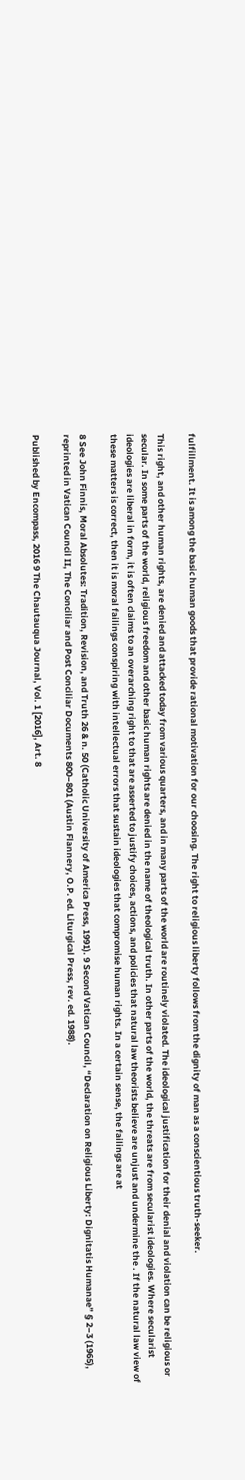fulfillment. It is among the basic human goods that provide rational motivation for our choosing. The right to religious liberty follows from the dignity of man as a conscientious truth-seeker.

This right, and other human rights, are denied and attacked today from various quarters, and in many parts of the world are routinely violated. The ideological justification for their denial and violation can be religious or secular. In some parts of the world, religious freedom and other basic human rights are denied in the name of theological truth. In other parts of the world, the threats are from secularist ideologies. Where secularist ideologies are liberal in form, it is often claims to an overarching right to that are asserted to justify choices, actions, and policies that natural law theorists believe are unjust and undermine the . If the natural law view of these matters is correct, then it is moral failings conspiring with intellectual errors that sustain ideologies that compromise human rights. In a certain sense, the failings are at

8 See John Finnis, Moral Absolutes: Tradition, Revision, and Truth 26 & n. 50 (Catholic University of America Press, 1991). 9 Second Vatican Council, “Declaration on Religious Liberty: Dignitatis Humanae” § 2–3 (1965), reprinted in Vatican Council II, The Conciliar and Post Conciliar Documents 800–801 (Austin Flannery, O.P. ed. Liturgical Press, rev. ed. 1988).

Published by Encompass, 2016 9 The Chautauqua Journal, Vol. 1 [2016], Art. 8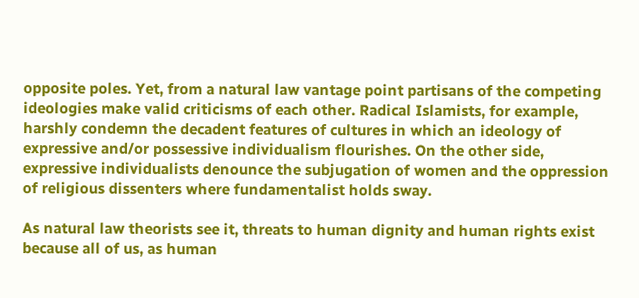opposite poles. Yet, from a natural law vantage point partisans of the competing ideologies make valid criticisms of each other. Radical Islamists, for example, harshly condemn the decadent features of cultures in which an ideology of expressive and/or possessive individualism flourishes. On the other side, expressive individualists denounce the subjugation of women and the oppression of religious dissenters where fundamentalist holds sway.

As natural law theorists see it, threats to human dignity and human rights exist because all of us, as human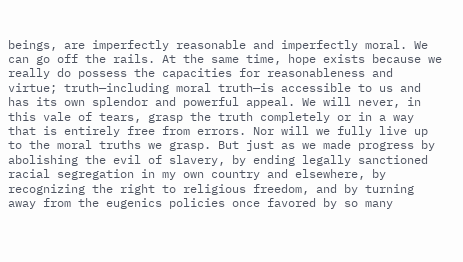beings, are imperfectly reasonable and imperfectly moral. We can go off the rails. At the same time, hope exists because we really do possess the capacities for reasonableness and virtue; truth—including moral truth—is accessible to us and has its own splendor and powerful appeal. We will never, in this vale of tears, grasp the truth completely or in a way that is entirely free from errors. Nor will we fully live up to the moral truths we grasp. But just as we made progress by abolishing the evil of slavery, by ending legally sanctioned racial segregation in my own country and elsewhere, by recognizing the right to religious freedom, and by turning away from the eugenics policies once favored by so many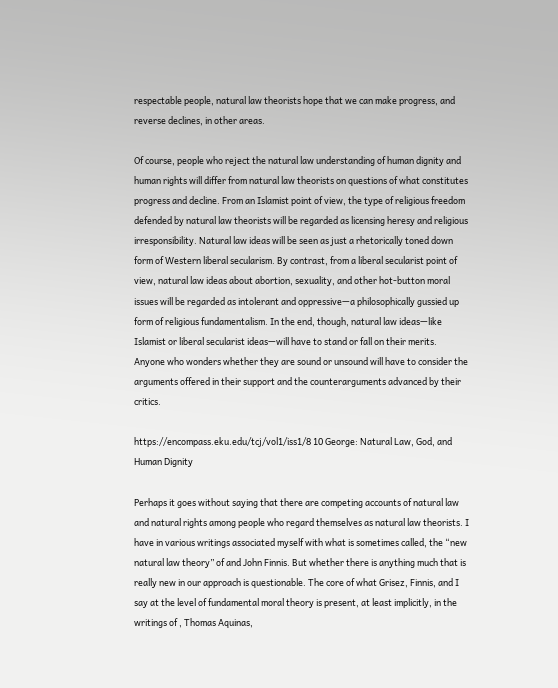respectable people, natural law theorists hope that we can make progress, and reverse declines, in other areas.

Of course, people who reject the natural law understanding of human dignity and human rights will differ from natural law theorists on questions of what constitutes progress and decline. From an Islamist point of view, the type of religious freedom defended by natural law theorists will be regarded as licensing heresy and religious irresponsibility. Natural law ideas will be seen as just a rhetorically toned down form of Western liberal secularism. By contrast, from a liberal secularist point of view, natural law ideas about abortion, sexuality, and other hot-button moral issues will be regarded as intolerant and oppressive—a philosophically gussied up form of religious fundamentalism. In the end, though, natural law ideas—like Islamist or liberal secularist ideas—will have to stand or fall on their merits. Anyone who wonders whether they are sound or unsound will have to consider the arguments offered in their support and the counterarguments advanced by their critics.

https://encompass.eku.edu/tcj/vol1/iss1/8 10 George: Natural Law, God, and Human Dignity

Perhaps it goes without saying that there are competing accounts of natural law and natural rights among people who regard themselves as natural law theorists. I have in various writings associated myself with what is sometimes called, the “new natural law theory” of and John Finnis. But whether there is anything much that is really new in our approach is questionable. The core of what Grisez, Finnis, and I say at the level of fundamental moral theory is present, at least implicitly, in the writings of , Thomas Aquinas,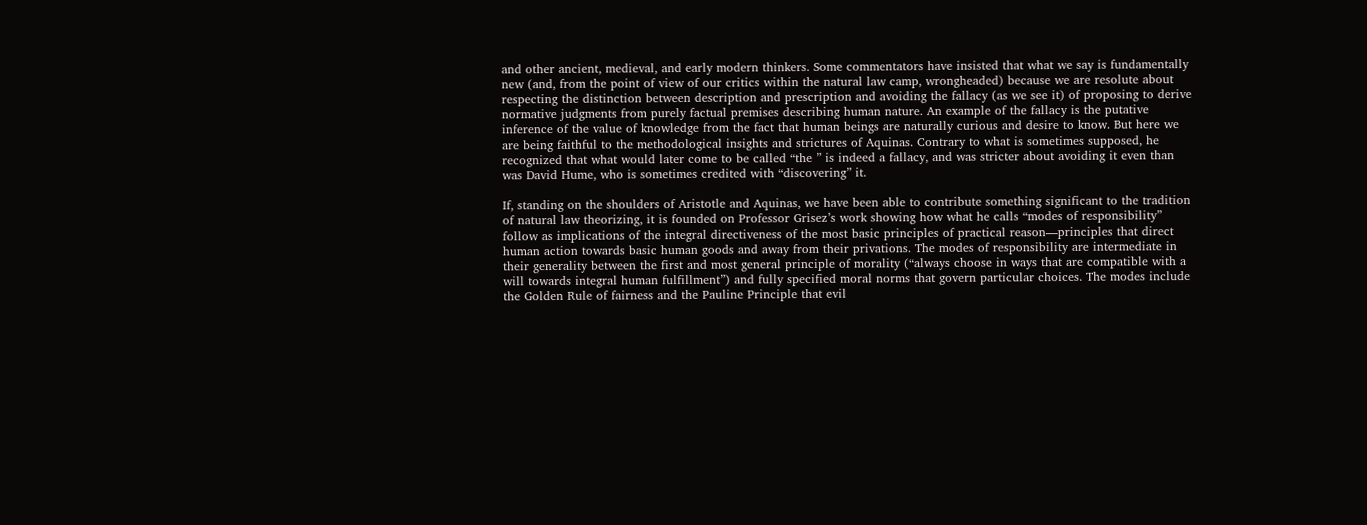and other ancient, medieval, and early modern thinkers. Some commentators have insisted that what we say is fundamentally new (and, from the point of view of our critics within the natural law camp, wrongheaded) because we are resolute about respecting the distinction between description and prescription and avoiding the fallacy (as we see it) of proposing to derive normative judgments from purely factual premises describing human nature. An example of the fallacy is the putative inference of the value of knowledge from the fact that human beings are naturally curious and desire to know. But here we are being faithful to the methodological insights and strictures of Aquinas. Contrary to what is sometimes supposed, he recognized that what would later come to be called “the ” is indeed a fallacy, and was stricter about avoiding it even than was David Hume, who is sometimes credited with “discovering” it.

If, standing on the shoulders of Aristotle and Aquinas, we have been able to contribute something significant to the tradition of natural law theorizing, it is founded on Professor Grisez’s work showing how what he calls “modes of responsibility” follow as implications of the integral directiveness of the most basic principles of practical reason—principles that direct human action towards basic human goods and away from their privations. The modes of responsibility are intermediate in their generality between the first and most general principle of morality (“always choose in ways that are compatible with a will towards integral human fulfillment”) and fully specified moral norms that govern particular choices. The modes include the Golden Rule of fairness and the Pauline Principle that evil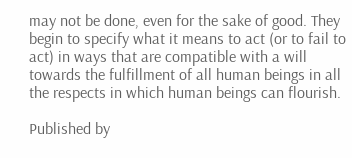may not be done, even for the sake of good. They begin to specify what it means to act (or to fail to act) in ways that are compatible with a will towards the fulfillment of all human beings in all the respects in which human beings can flourish.

Published by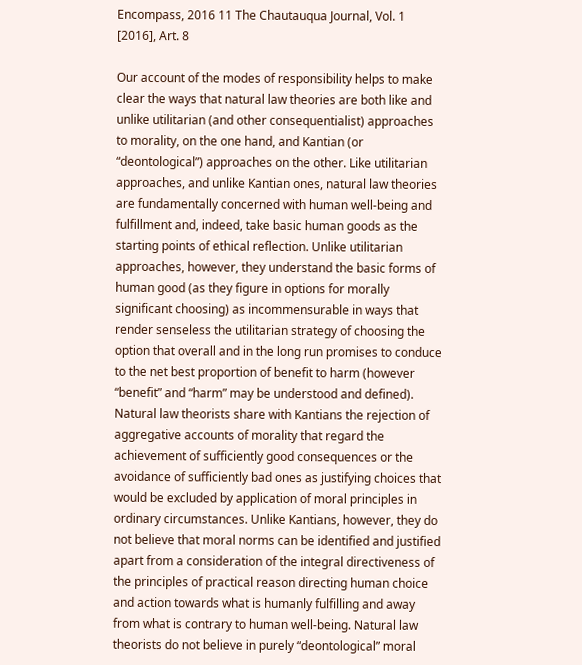Encompass, 2016 11 The Chautauqua Journal, Vol. 1 [2016], Art. 8

Our account of the modes of responsibility helps to make clear the ways that natural law theories are both like and unlike utilitarian (and other consequentialist) approaches to morality, on the one hand, and Kantian (or “deontological”) approaches on the other. Like utilitarian approaches, and unlike Kantian ones, natural law theories are fundamentally concerned with human well-being and fulfillment and, indeed, take basic human goods as the starting points of ethical reflection. Unlike utilitarian approaches, however, they understand the basic forms of human good (as they figure in options for morally significant choosing) as incommensurable in ways that render senseless the utilitarian strategy of choosing the option that overall and in the long run promises to conduce to the net best proportion of benefit to harm (however “benefit” and “harm” may be understood and defined). Natural law theorists share with Kantians the rejection of aggregative accounts of morality that regard the achievement of sufficiently good consequences or the avoidance of sufficiently bad ones as justifying choices that would be excluded by application of moral principles in ordinary circumstances. Unlike Kantians, however, they do not believe that moral norms can be identified and justified apart from a consideration of the integral directiveness of the principles of practical reason directing human choice and action towards what is humanly fulfilling and away from what is contrary to human well-being. Natural law theorists do not believe in purely “deontological” moral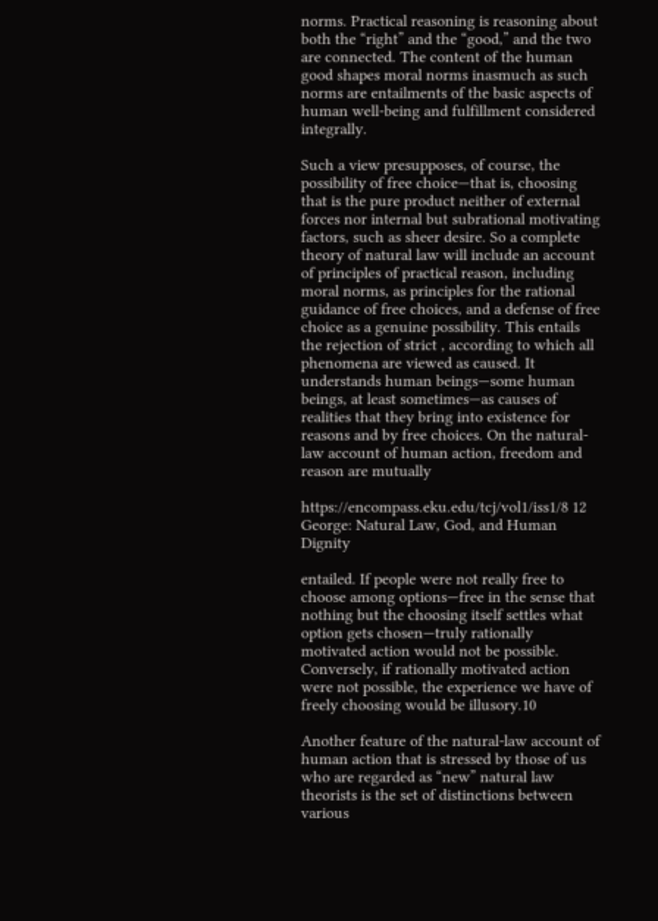norms. Practical reasoning is reasoning about both the “right” and the “good,” and the two are connected. The content of the human good shapes moral norms inasmuch as such norms are entailments of the basic aspects of human well-being and fulfillment considered integrally.

Such a view presupposes, of course, the possibility of free choice—that is, choosing that is the pure product neither of external forces nor internal but subrational motivating factors, such as sheer desire. So a complete theory of natural law will include an account of principles of practical reason, including moral norms, as principles for the rational guidance of free choices, and a defense of free choice as a genuine possibility. This entails the rejection of strict , according to which all phenomena are viewed as caused. It understands human beings—some human beings, at least sometimes—as causes of realities that they bring into existence for reasons and by free choices. On the natural-law account of human action, freedom and reason are mutually

https://encompass.eku.edu/tcj/vol1/iss1/8 12 George: Natural Law, God, and Human Dignity

entailed. If people were not really free to choose among options—free in the sense that nothing but the choosing itself settles what option gets chosen—truly rationally motivated action would not be possible. Conversely, if rationally motivated action were not possible, the experience we have of freely choosing would be illusory.10

Another feature of the natural-law account of human action that is stressed by those of us who are regarded as “new” natural law theorists is the set of distinctions between various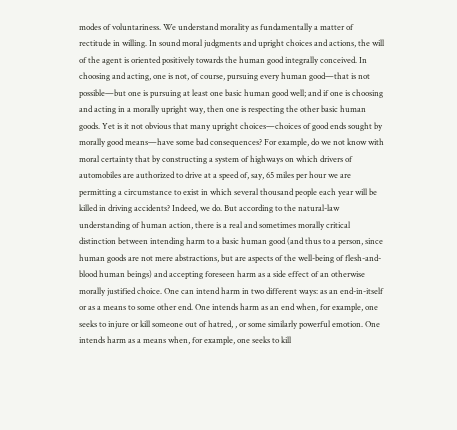modes of voluntariness. We understand morality as fundamentally a matter of rectitude in willing. In sound moral judgments and upright choices and actions, the will of the agent is oriented positively towards the human good integrally conceived. In choosing and acting, one is not, of course, pursuing every human good—that is not possible—but one is pursuing at least one basic human good well; and if one is choosing and acting in a morally upright way, then one is respecting the other basic human goods. Yet is it not obvious that many upright choices—choices of good ends sought by morally good means—have some bad consequences? For example, do we not know with moral certainty that by constructing a system of highways on which drivers of automobiles are authorized to drive at a speed of, say, 65 miles per hour we are permitting a circumstance to exist in which several thousand people each year will be killed in driving accidents? Indeed, we do. But according to the natural-law understanding of human action, there is a real and sometimes morally critical distinction between intending harm to a basic human good (and thus to a person, since human goods are not mere abstractions, but are aspects of the well-being of flesh-and-blood human beings) and accepting foreseen harm as a side effect of an otherwise morally justified choice. One can intend harm in two different ways: as an end-in-itself or as a means to some other end. One intends harm as an end when, for example, one seeks to injure or kill someone out of hatred, , or some similarly powerful emotion. One intends harm as a means when, for example, one seeks to kill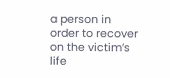a person in order to recover on the victim’s life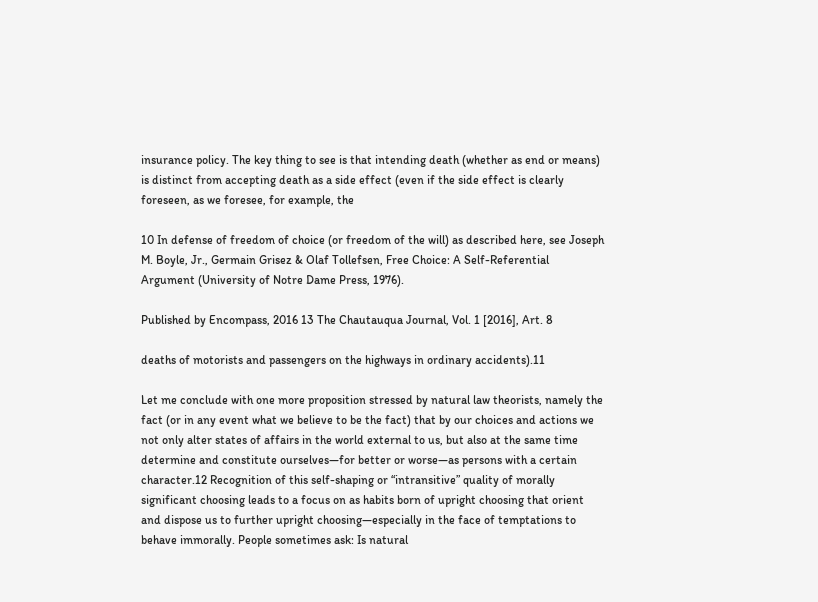insurance policy. The key thing to see is that intending death (whether as end or means) is distinct from accepting death as a side effect (even if the side effect is clearly foreseen, as we foresee, for example, the

10 In defense of freedom of choice (or freedom of the will) as described here, see Joseph M. Boyle, Jr., Germain Grisez & Olaf Tollefsen, Free Choice: A Self-Referential Argument (University of Notre Dame Press, 1976).

Published by Encompass, 2016 13 The Chautauqua Journal, Vol. 1 [2016], Art. 8

deaths of motorists and passengers on the highways in ordinary accidents).11

Let me conclude with one more proposition stressed by natural law theorists, namely the fact (or in any event what we believe to be the fact) that by our choices and actions we not only alter states of affairs in the world external to us, but also at the same time determine and constitute ourselves—for better or worse—as persons with a certain character.12 Recognition of this self-shaping or “intransitive” quality of morally significant choosing leads to a focus on as habits born of upright choosing that orient and dispose us to further upright choosing—especially in the face of temptations to behave immorally. People sometimes ask: Is natural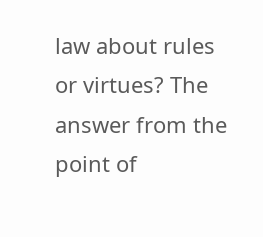law about rules or virtues? The answer from the point of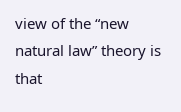view of the “new natural law” theory is that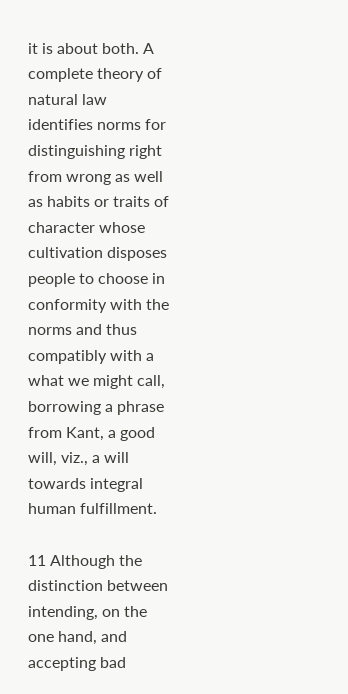it is about both. A complete theory of natural law identifies norms for distinguishing right from wrong as well as habits or traits of character whose cultivation disposes people to choose in conformity with the norms and thus compatibly with a what we might call, borrowing a phrase from Kant, a good will, viz., a will towards integral human fulfillment.

11 Although the distinction between intending, on the one hand, and accepting bad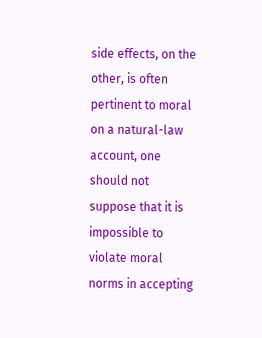side effects, on the other, is often pertinent to moral on a natural-law account, one should not suppose that it is impossible to violate moral norms in accepting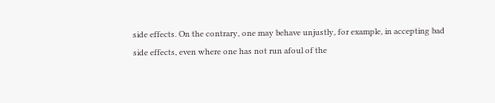side effects. On the contrary, one may behave unjustly, for example, in accepting bad side effects, even where one has not run afoul of the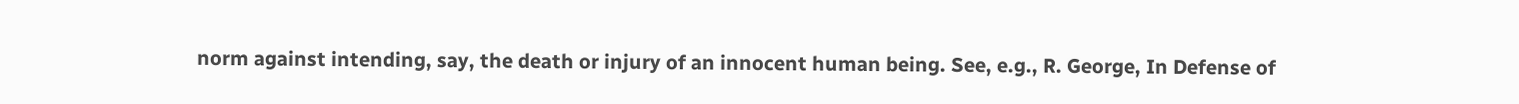norm against intending, say, the death or injury of an innocent human being. See, e.g., R. George, In Defense of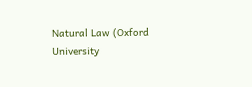Natural Law (Oxford University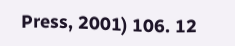Press, 2001) 106. 12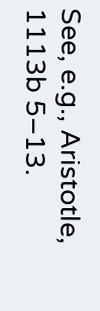See, e.g., Aristotle, 1113b 5–13.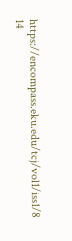https://encompass.eku.edu/tcj/vol1/iss1/8 14